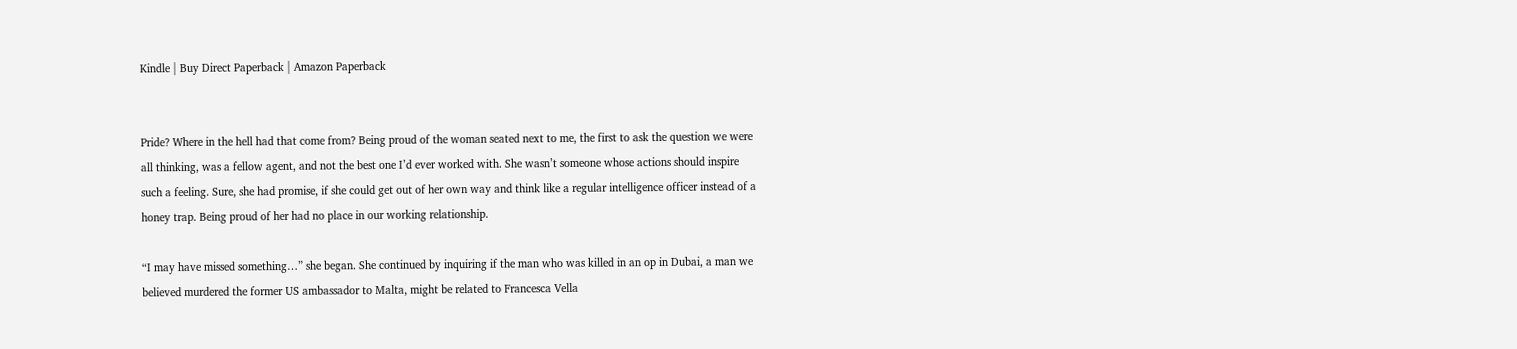Kindle | Buy Direct Paperback | Amazon Paperback


Pride? Where in the hell had that come from? Being proud of the woman seated next to me, the first to ask the question we were all thinking, was a fellow agent, and not the best one I’d ever worked with. She wasn’t someone whose actions should inspire such a feeling. Sure, she had promise, if she could get out of her own way and think like a regular intelligence officer instead of a honey trap. Being proud of her had no place in our working relationship.

“I may have missed something…” she began. She continued by inquiring if the man who was killed in an op in Dubai, a man we believed murdered the former US ambassador to Malta, might be related to Francesca Vella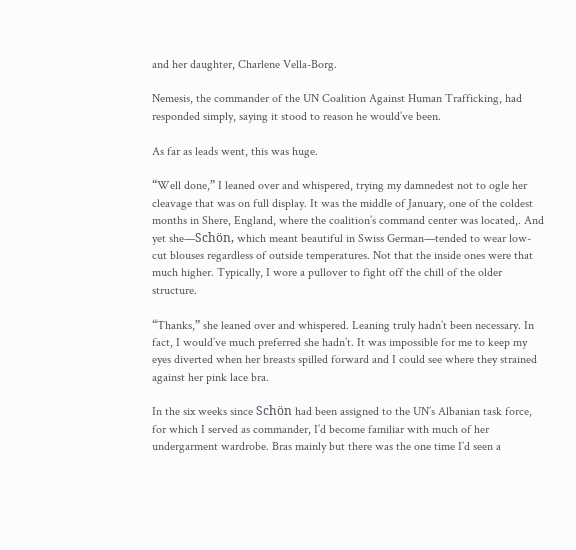and her daughter, Charlene Vella-Borg.

Nemesis, the commander of the UN Coalition Against Human Trafficking, had responded simply, saying it stood to reason he would’ve been.

As far as leads went, this was huge.

“Well done,” I leaned over and whispered, trying my damnedest not to ogle her cleavage that was on full display. It was the middle of January, one of the coldest months in Shere, England, where the coalition’s command center was located,. And yet she—Schön, which meant beautiful in Swiss German—tended to wear low-cut blouses regardless of outside temperatures. Not that the inside ones were that much higher. Typically, I wore a pullover to fight off the chill of the older structure.

“Thanks,” she leaned over and whispered. Leaning truly hadn’t been necessary. In fact, I would’ve much preferred she hadn’t. It was impossible for me to keep my eyes diverted when her breasts spilled forward and I could see where they strained against her pink lace bra.

In the six weeks since Schön had been assigned to the UN’s Albanian task force, for which I served as commander, I’d become familiar with much of her undergarment wardrobe. Bras mainly but there was the one time I’d seen a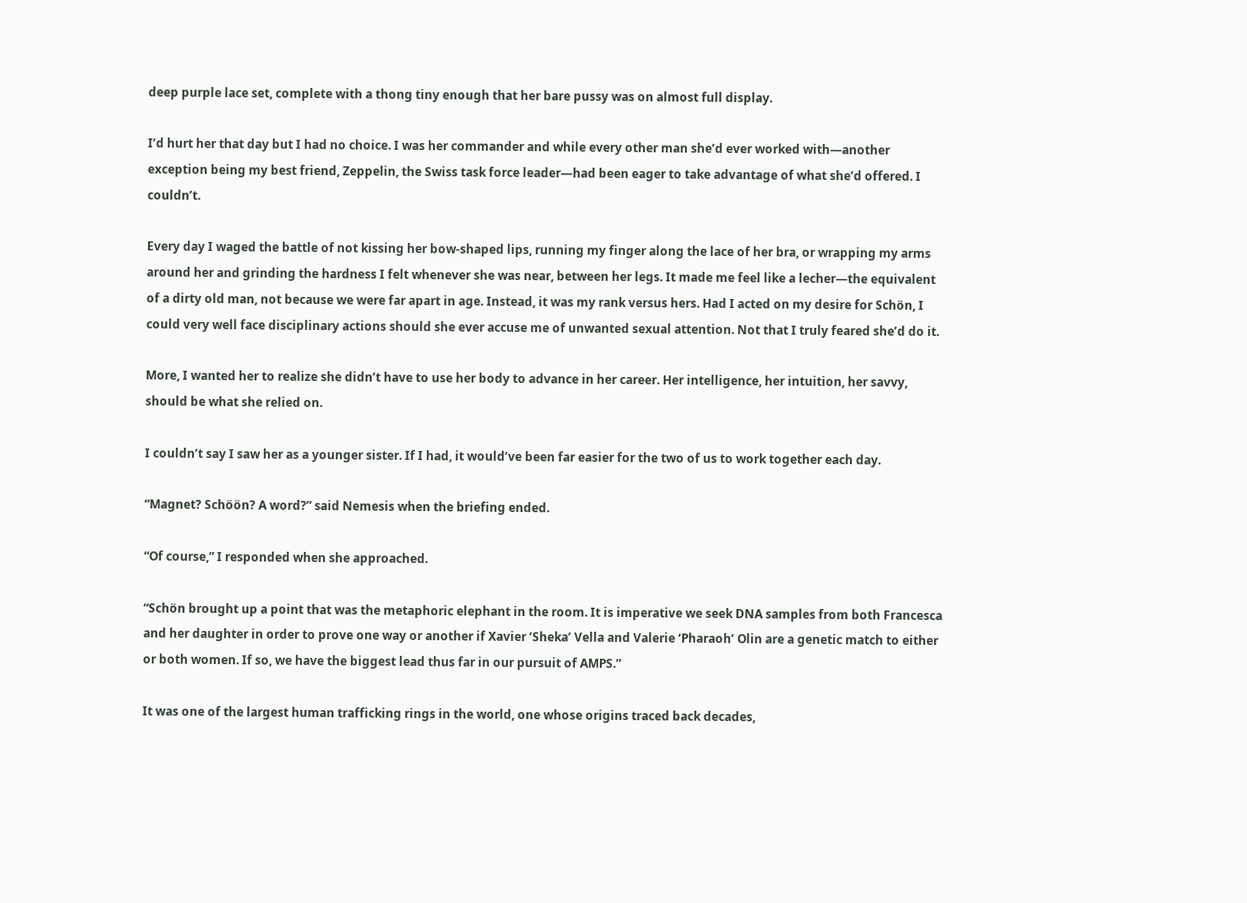deep purple lace set, complete with a thong tiny enough that her bare pussy was on almost full display.

I’d hurt her that day but I had no choice. I was her commander and while every other man she’d ever worked with—another exception being my best friend, Zeppelin, the Swiss task force leader—had been eager to take advantage of what she’d offered. I couldn’t.

Every day I waged the battle of not kissing her bow-shaped lips, running my finger along the lace of her bra, or wrapping my arms around her and grinding the hardness I felt whenever she was near, between her legs. It made me feel like a lecher—the equivalent of a dirty old man, not because we were far apart in age. Instead, it was my rank versus hers. Had I acted on my desire for Schön, I could very well face disciplinary actions should she ever accuse me of unwanted sexual attention. Not that I truly feared she’d do it.

More, I wanted her to realize she didn’t have to use her body to advance in her career. Her intelligence, her intuition, her savvy, should be what she relied on.

I couldn’t say I saw her as a younger sister. If I had, it would’ve been far easier for the two of us to work together each day.

“Magnet? Schöön? A word?” said Nemesis when the briefing ended.

“Of course,” I responded when she approached.

“Schön brought up a point that was the metaphoric elephant in the room. It is imperative we seek DNA samples from both Francesca and her daughter in order to prove one way or another if Xavier ‘Sheka’ Vella and Valerie ‘Pharaoh’ Olin are a genetic match to either or both women. If so, we have the biggest lead thus far in our pursuit of AMPS.”

It was one of the largest human trafficking rings in the world, one whose origins traced back decades,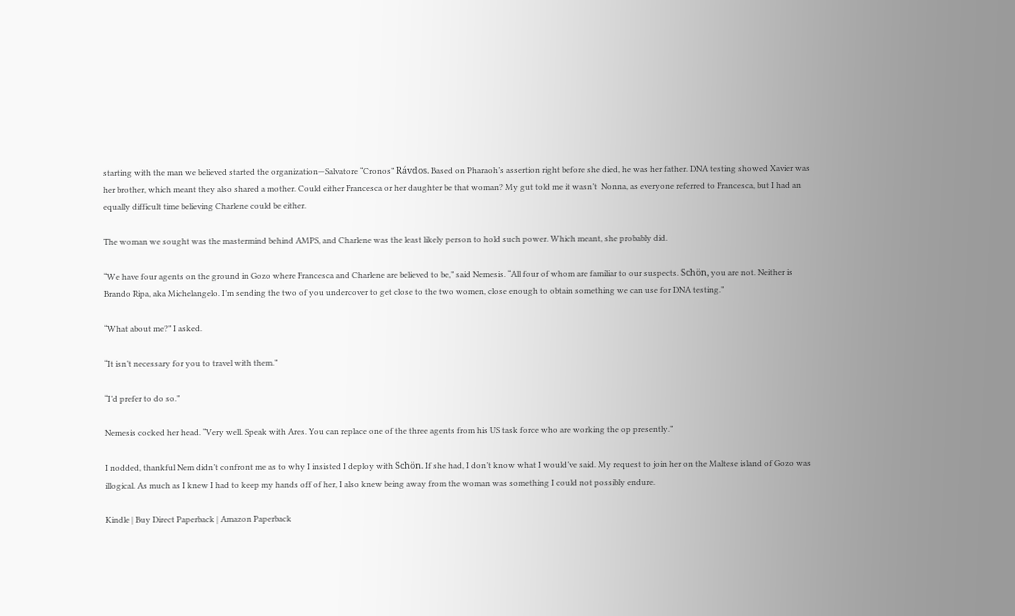starting with the man we believed started the organization—Salvatore “Cronos” Rávdos. Based on Pharaoh’s assertion right before she died, he was her father. DNA testing showed Xavier was her brother, which meant they also shared a mother. Could either Francesca or her daughter be that woman? My gut told me it wasn’t  Nonna, as everyone referred to Francesca, but I had an equally difficult time believing Charlene could be either.

The woman we sought was the mastermind behind AMPS, and Charlene was the least likely person to hold such power. Which meant, she probably did.

“We have four agents on the ground in Gozo where Francesca and Charlene are believed to be,” said Nemesis. “All four of whom are familiar to our suspects. Schön, you are not. Neither is Brando Ripa, aka Michelangelo. I’m sending the two of you undercover to get close to the two women, close enough to obtain something we can use for DNA testing.”

“What about me?” I asked.

“It isn’t necessary for you to travel with them.”

“I’d prefer to do so.”

Nemesis cocked her head. “Very well. Speak with Ares. You can replace one of the three agents from his US task force who are working the op presently.”

I nodded, thankful Nem didn’t confront me as to why I insisted I deploy with Schön. If she had, I don’t know what I would’ve said. My request to join her on the Maltese island of Gozo was illogical. As much as I knew I had to keep my hands off of her, I also knew being away from the woman was something I could not possibly endure.

Kindle | Buy Direct Paperback | Amazon Paperback